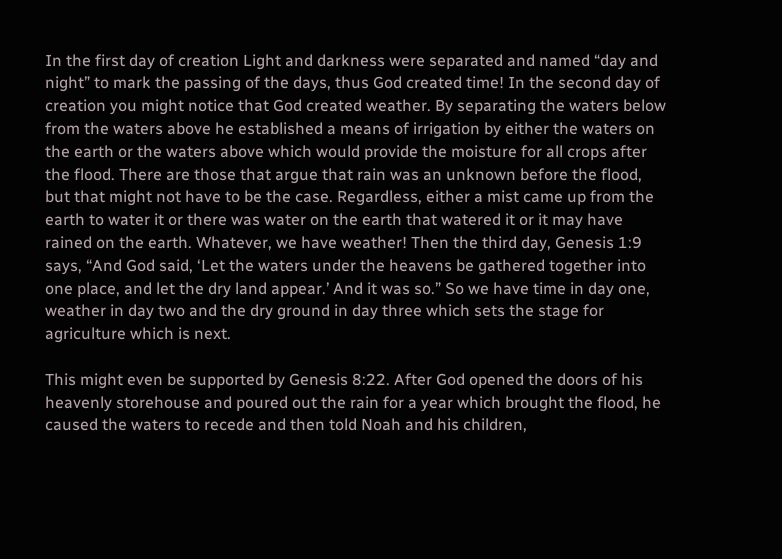In the first day of creation Light and darkness were separated and named “day and night” to mark the passing of the days, thus God created time! In the second day of creation you might notice that God created weather. By separating the waters below from the waters above he established a means of irrigation by either the waters on the earth or the waters above which would provide the moisture for all crops after the flood. There are those that argue that rain was an unknown before the flood, but that might not have to be the case. Regardless, either a mist came up from the earth to water it or there was water on the earth that watered it or it may have rained on the earth. Whatever, we have weather! Then the third day, Genesis 1:9 says, “And God said, ‘Let the waters under the heavens be gathered together into one place, and let the dry land appear.’ And it was so.” So we have time in day one, weather in day two and the dry ground in day three which sets the stage for agriculture which is next.

This might even be supported by Genesis 8:22. After God opened the doors of his heavenly storehouse and poured out the rain for a year which brought the flood, he caused the waters to recede and then told Noah and his children,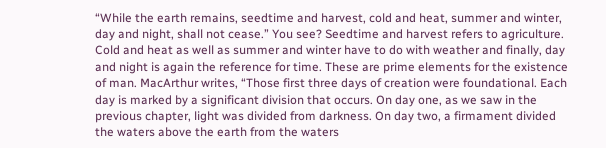“While the earth remains, seedtime and harvest, cold and heat, summer and winter, day and night, shall not cease.” You see? Seedtime and harvest refers to agriculture. Cold and heat as well as summer and winter have to do with weather and finally, day and night is again the reference for time. These are prime elements for the existence of man. MacArthur writes, “Those first three days of creation were foundational. Each day is marked by a significant division that occurs. On day one, as we saw in the previous chapter, light was divided from darkness. On day two, a firmament divided the waters above the earth from the waters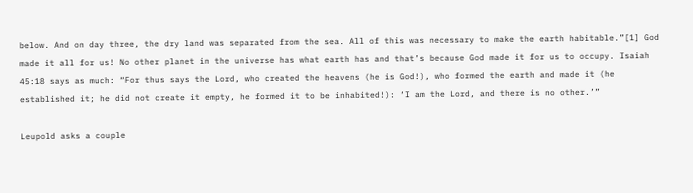below. And on day three, the dry land was separated from the sea. All of this was necessary to make the earth habitable.”[1] God made it all for us! No other planet in the universe has what earth has and that’s because God made it for us to occupy. Isaiah 45:18 says as much: “For thus says the Lord, who created the heavens (he is God!), who formed the earth and made it (he established it; he did not create it empty, he formed it to be inhabited!): ‘I am the Lord, and there is no other.’”

Leupold asks a couple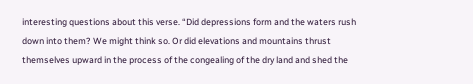interesting questions about this verse. “Did depressions form and the waters rush down into them? We might think so. Or did elevations and mountains thrust themselves upward in the process of the congealing of the dry land and shed the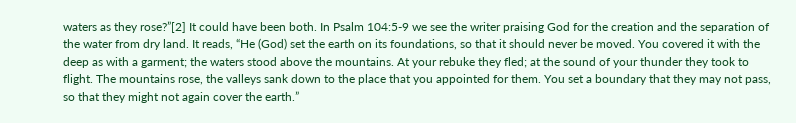waters as they rose?”[2] It could have been both. In Psalm 104:5-9 we see the writer praising God for the creation and the separation of the water from dry land. It reads, “He (God) set the earth on its foundations, so that it should never be moved. You covered it with the deep as with a garment; the waters stood above the mountains. At your rebuke they fled; at the sound of your thunder they took to flight. The mountains rose, the valleys sank down to the place that you appointed for them. You set a boundary that they may not pass, so that they might not again cover the earth.”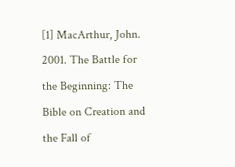[1] MacArthur, John. 2001. The Battle for the Beginning: The Bible on Creation and the Fall of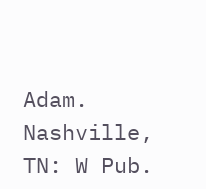Adam. Nashville, TN: W Pub.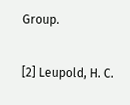Group.

[2] Leupold, H. C.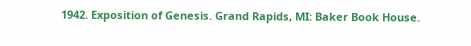1942. Exposition of Genesis. Grand Rapids, MI: Baker Book House.